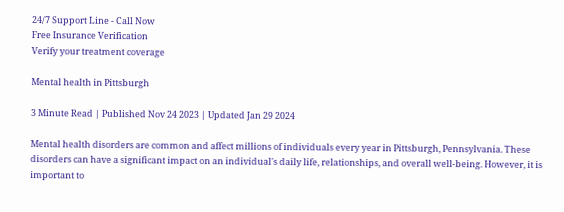24/7 Support Line - Call Now
Free Insurance Verification
Verify your treatment coverage

Mental health in Pittsburgh

3 Minute Read | Published Nov 24 2023 | Updated Jan 29 2024

Mental health disorders are common and affect millions of individuals every year in Pittsburgh, Pennsylvania. These disorders can have a significant impact on an individual's daily life, relationships, and overall well-being. However, it is important to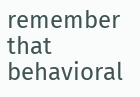remember that behavioral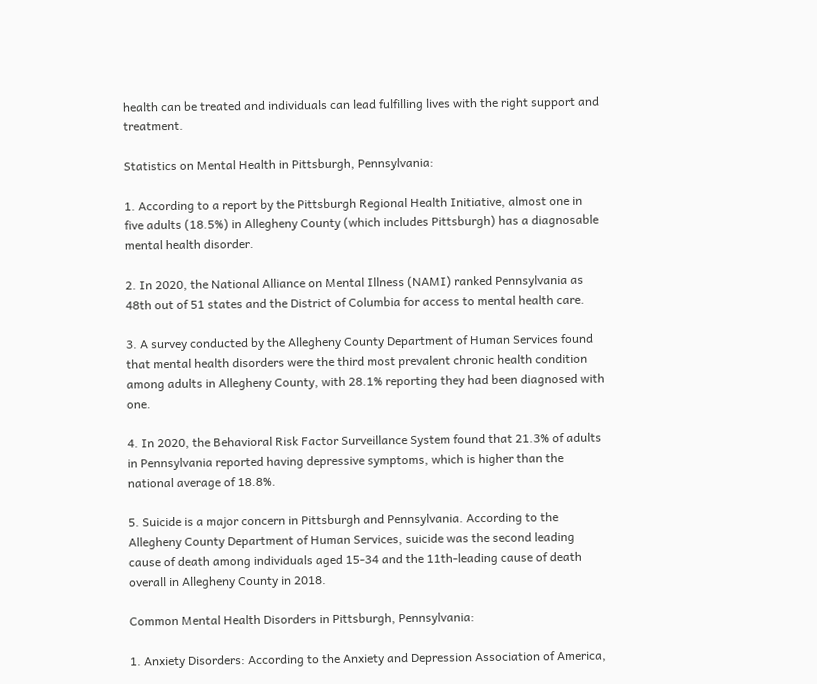health can be treated and individuals can lead fulfilling lives with the right support and treatment.

Statistics on Mental Health in Pittsburgh, Pennsylvania:

1. According to a report by the Pittsburgh Regional Health Initiative, almost one in five adults (18.5%) in Allegheny County (which includes Pittsburgh) has a diagnosable mental health disorder.

2. In 2020, the National Alliance on Mental Illness (NAMI) ranked Pennsylvania as 48th out of 51 states and the District of Columbia for access to mental health care.

3. A survey conducted by the Allegheny County Department of Human Services found that mental health disorders were the third most prevalent chronic health condition among adults in Allegheny County, with 28.1% reporting they had been diagnosed with one.

4. In 2020, the Behavioral Risk Factor Surveillance System found that 21.3% of adults in Pennsylvania reported having depressive symptoms, which is higher than the national average of 18.8%.

5. Suicide is a major concern in Pittsburgh and Pennsylvania. According to the Allegheny County Department of Human Services, suicide was the second leading cause of death among individuals aged 15-34 and the 11th-leading cause of death overall in Allegheny County in 2018.

Common Mental Health Disorders in Pittsburgh, Pennsylvania:

1. Anxiety Disorders: According to the Anxiety and Depression Association of America,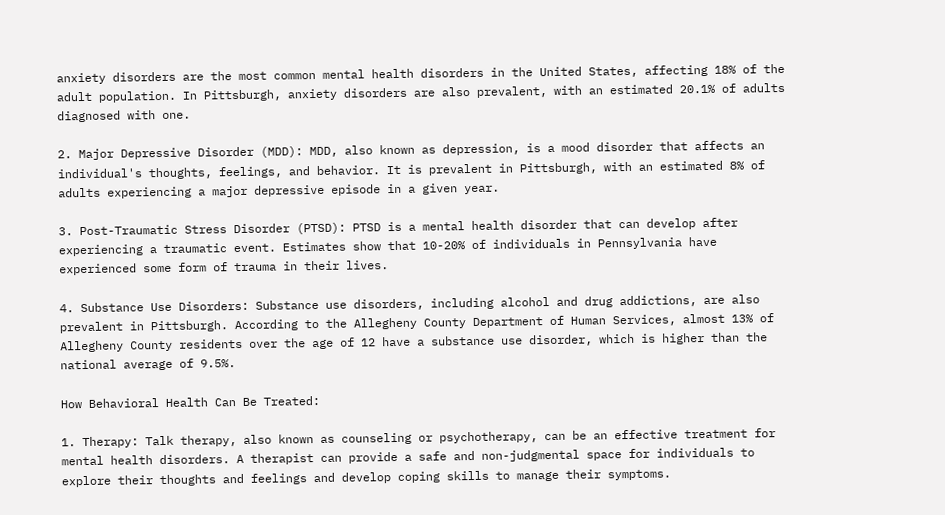anxiety disorders are the most common mental health disorders in the United States, affecting 18% of the adult population. In Pittsburgh, anxiety disorders are also prevalent, with an estimated 20.1% of adults diagnosed with one.

2. Major Depressive Disorder (MDD): MDD, also known as depression, is a mood disorder that affects an individual's thoughts, feelings, and behavior. It is prevalent in Pittsburgh, with an estimated 8% of adults experiencing a major depressive episode in a given year.

3. Post-Traumatic Stress Disorder (PTSD): PTSD is a mental health disorder that can develop after experiencing a traumatic event. Estimates show that 10-20% of individuals in Pennsylvania have experienced some form of trauma in their lives.

4. Substance Use Disorders: Substance use disorders, including alcohol and drug addictions, are also prevalent in Pittsburgh. According to the Allegheny County Department of Human Services, almost 13% of Allegheny County residents over the age of 12 have a substance use disorder, which is higher than the national average of 9.5%.

How Behavioral Health Can Be Treated:

1. Therapy: Talk therapy, also known as counseling or psychotherapy, can be an effective treatment for mental health disorders. A therapist can provide a safe and non-judgmental space for individuals to explore their thoughts and feelings and develop coping skills to manage their symptoms.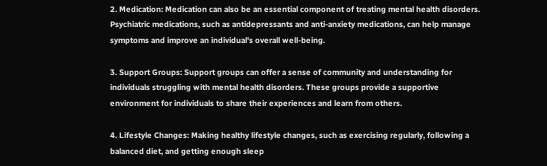2. Medication: Medication can also be an essential component of treating mental health disorders. Psychiatric medications, such as antidepressants and anti-anxiety medications, can help manage symptoms and improve an individual's overall well-being.

3. Support Groups: Support groups can offer a sense of community and understanding for individuals struggling with mental health disorders. These groups provide a supportive environment for individuals to share their experiences and learn from others.

4. Lifestyle Changes: Making healthy lifestyle changes, such as exercising regularly, following a balanced diet, and getting enough sleep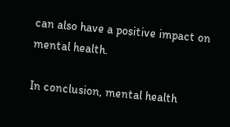can also have a positive impact on mental health.

In conclusion, mental health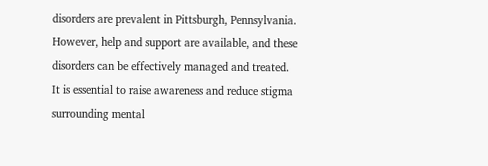disorders are prevalent in Pittsburgh, Pennsylvania. However, help and support are available, and these disorders can be effectively managed and treated. It is essential to raise awareness and reduce stigma surrounding mental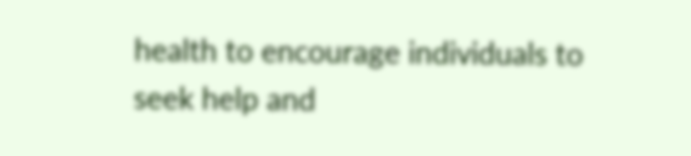health to encourage individuals to seek help and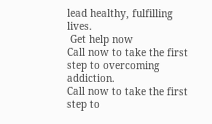lead healthy, fulfilling lives.
 Get help now
Call now to take the first step to overcoming addiction.
Call now to take the first step to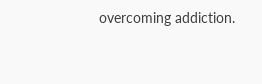overcoming addiction.